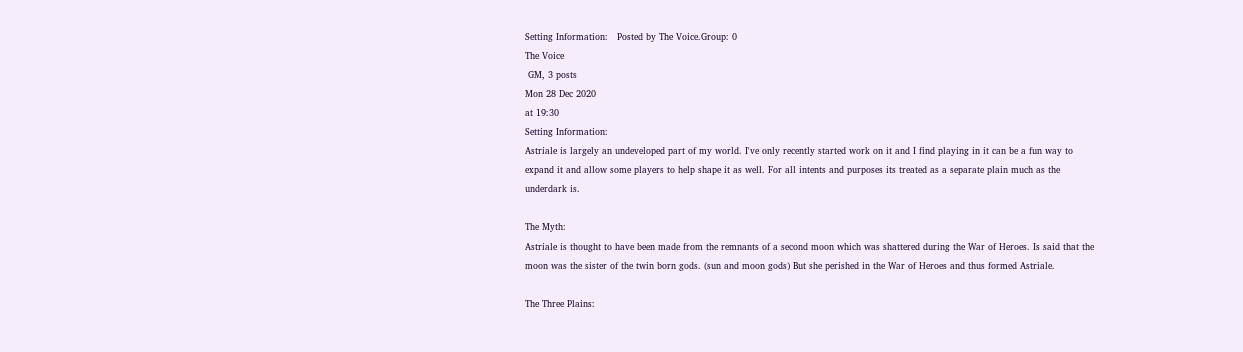Setting Information:   Posted by The Voice.Group: 0
The Voice
 GM, 3 posts
Mon 28 Dec 2020
at 19:30
Setting Information:
Astriale is largely an undeveloped part of my world. I've only recently started work on it and I find playing in it can be a fun way to expand it and allow some players to help shape it as well. For all intents and purposes its treated as a separate plain much as the underdark is.

The Myth:
Astriale is thought to have been made from the remnants of a second moon which was shattered during the War of Heroes. Is said that the moon was the sister of the twin born gods. (sun and moon gods) But she perished in the War of Heroes and thus formed Astriale.

The Three Plains: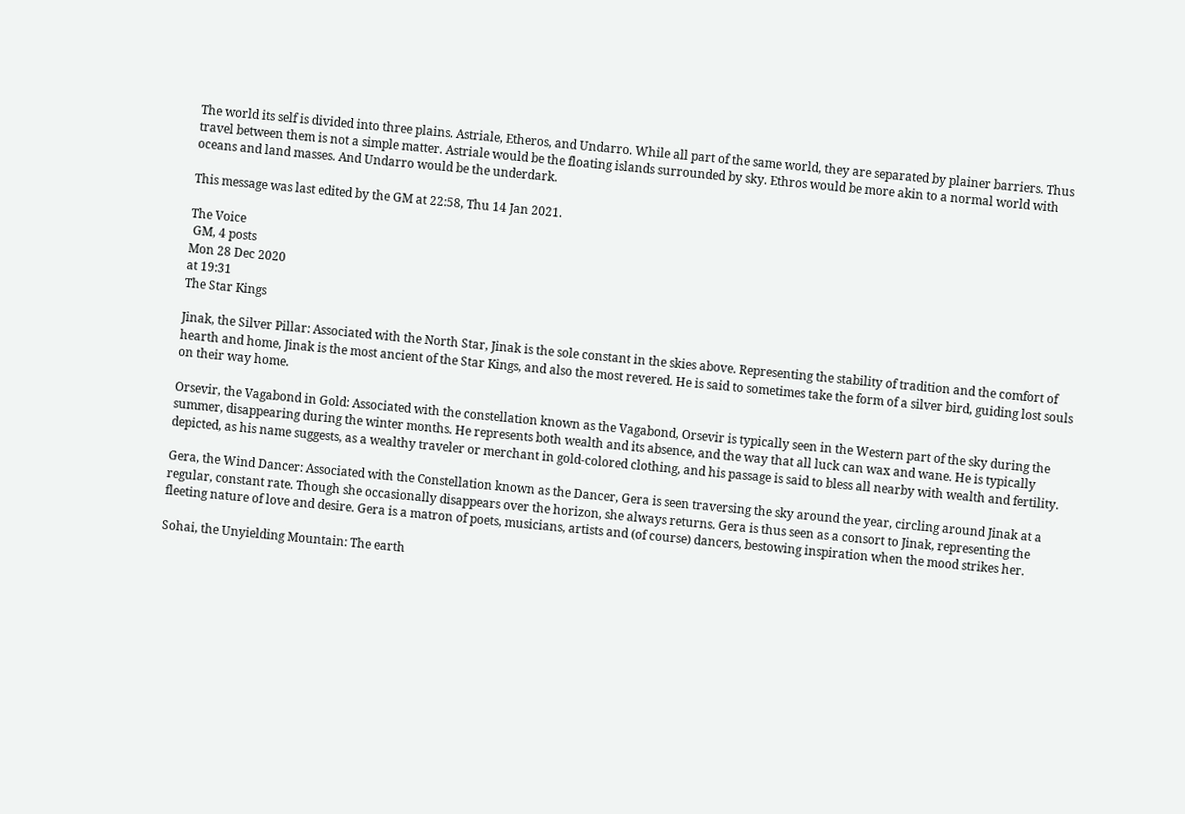The world its self is divided into three plains. Astriale, Etheros, and Undarro. While all part of the same world, they are separated by plainer barriers. Thus travel between them is not a simple matter. Astriale would be the floating islands surrounded by sky. Ethros would be more akin to a normal world with oceans and land masses. And Undarro would be the underdark.

This message was last edited by the GM at 22:58, Thu 14 Jan 2021.

The Voice
 GM, 4 posts
Mon 28 Dec 2020
at 19:31
The Star Kings

Jinak, the Silver Pillar: Associated with the North Star, Jinak is the sole constant in the skies above. Representing the stability of tradition and the comfort of hearth and home, Jinak is the most ancient of the Star Kings, and also the most revered. He is said to sometimes take the form of a silver bird, guiding lost souls on their way home.

Orsevir, the Vagabond in Gold: Associated with the constellation known as the Vagabond, Orsevir is typically seen in the Western part of the sky during the summer, disappearing during the winter months. He represents both wealth and its absence, and the way that all luck can wax and wane. He is typically depicted, as his name suggests, as a wealthy traveler or merchant in gold-colored clothing, and his passage is said to bless all nearby with wealth and fertility.

Gera, the Wind Dancer: Associated with the Constellation known as the Dancer, Gera is seen traversing the sky around the year, circling around Jinak at a regular, constant rate. Though she occasionally disappears over the horizon, she always returns. Gera is thus seen as a consort to Jinak, representing the fleeting nature of love and desire. Gera is a matron of poets, musicians, artists and (of course) dancers, bestowing inspiration when the mood strikes her.

Sohai, the Unyielding Mountain: The earth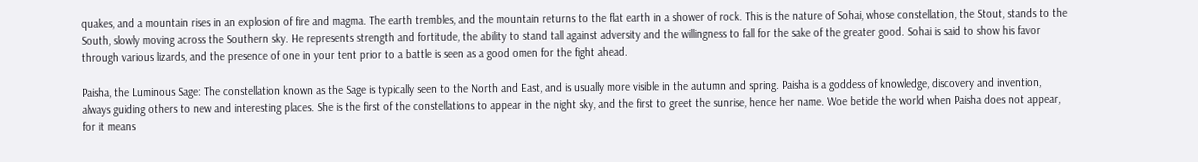quakes, and a mountain rises in an explosion of fire and magma. The earth trembles, and the mountain returns to the flat earth in a shower of rock. This is the nature of Sohai, whose constellation, the Stout, stands to the South, slowly moving across the Southern sky. He represents strength and fortitude, the ability to stand tall against adversity and the willingness to fall for the sake of the greater good. Sohai is said to show his favor through various lizards, and the presence of one in your tent prior to a battle is seen as a good omen for the fight ahead.

Paisha, the Luminous Sage: The constellation known as the Sage is typically seen to the North and East, and is usually more visible in the autumn and spring. Paisha is a goddess of knowledge, discovery and invention, always guiding others to new and interesting places. She is the first of the constellations to appear in the night sky, and the first to greet the sunrise, hence her name. Woe betide the world when Paisha does not appear, for it means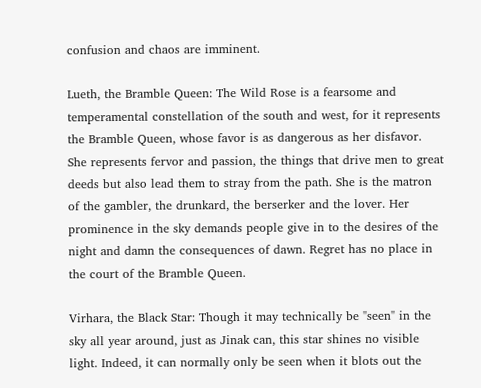confusion and chaos are imminent.

Lueth, the Bramble Queen: The Wild Rose is a fearsome and temperamental constellation of the south and west, for it represents the Bramble Queen, whose favor is as dangerous as her disfavor. She represents fervor and passion, the things that drive men to great deeds but also lead them to stray from the path. She is the matron of the gambler, the drunkard, the berserker and the lover. Her prominence in the sky demands people give in to the desires of the night and damn the consequences of dawn. Regret has no place in the court of the Bramble Queen.

Virhara, the Black Star: Though it may technically be "seen" in the sky all year around, just as Jinak can, this star shines no visible light. Indeed, it can normally only be seen when it blots out the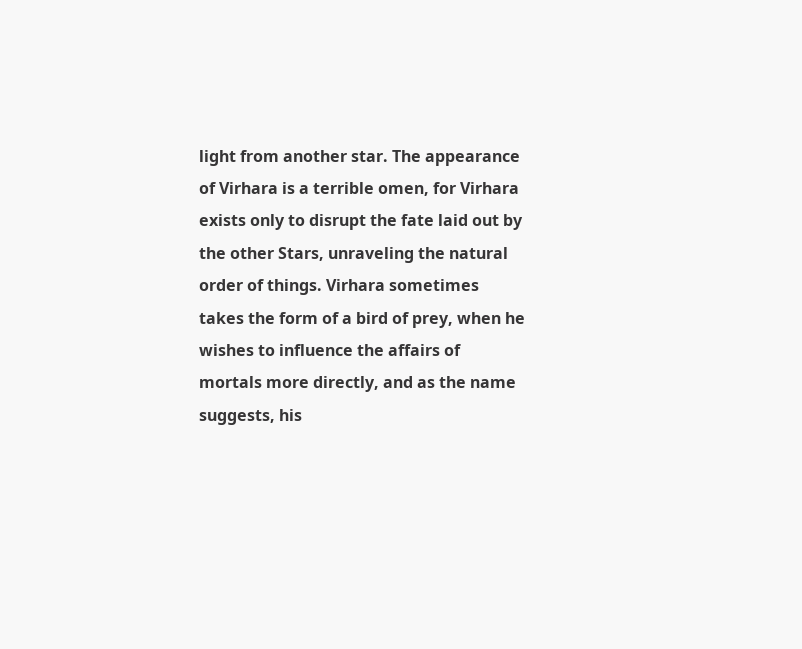light from another star. The appearance of Virhara is a terrible omen, for Virhara exists only to disrupt the fate laid out by the other Stars, unraveling the natural order of things. Virhara sometimes takes the form of a bird of prey, when he wishes to influence the affairs of mortals more directly, and as the name suggests, his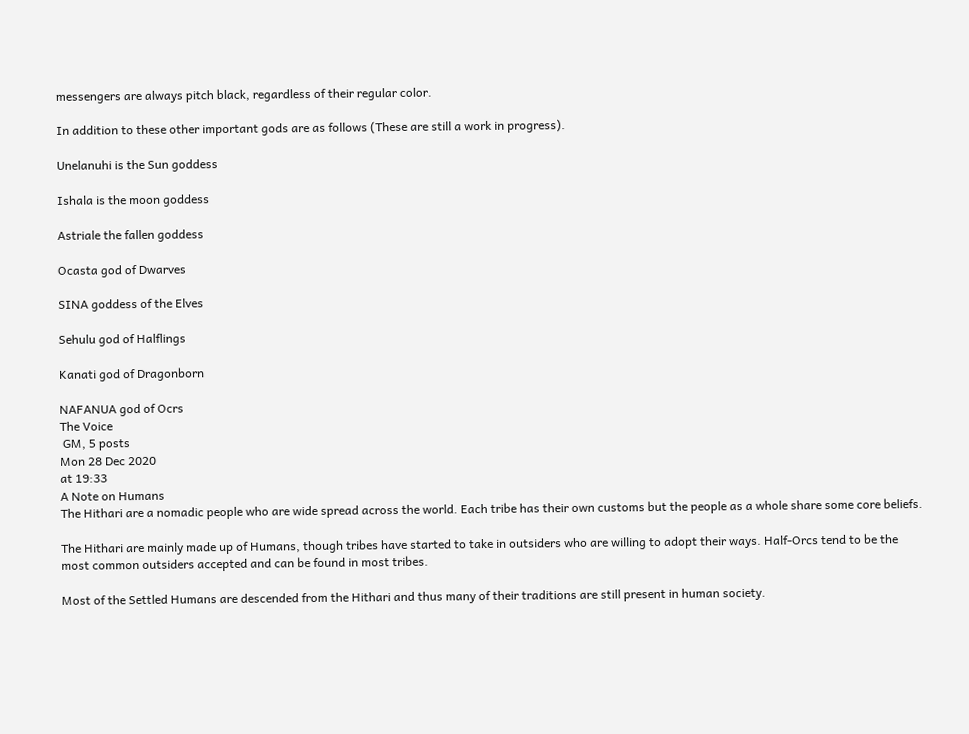messengers are always pitch black, regardless of their regular color.

In addition to these other important gods are as follows (These are still a work in progress).

Unelanuhi is the Sun goddess

Ishala is the moon goddess

Astriale the fallen goddess

Ocasta god of Dwarves

SINA goddess of the Elves

Sehulu god of Halflings

Kanati god of Dragonborn

NAFANUA god of Ocrs
The Voice
 GM, 5 posts
Mon 28 Dec 2020
at 19:33
A Note on Humans
The Hithari are a nomadic people who are wide spread across the world. Each tribe has their own customs but the people as a whole share some core beliefs.

The Hithari are mainly made up of Humans, though tribes have started to take in outsiders who are willing to adopt their ways. Half-Orcs tend to be the most common outsiders accepted and can be found in most tribes.

Most of the Settled Humans are descended from the Hithari and thus many of their traditions are still present in human society.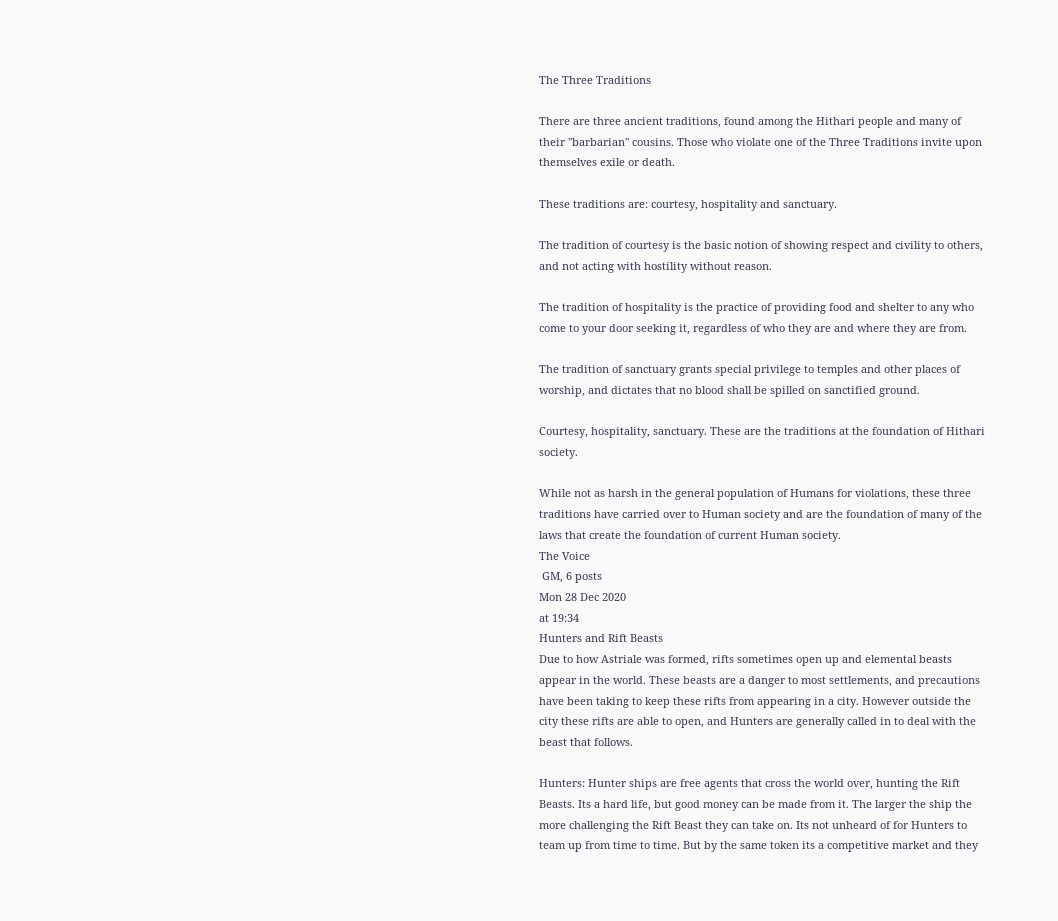The Three Traditions

There are three ancient traditions, found among the Hithari people and many of their "barbarian" cousins. Those who violate one of the Three Traditions invite upon themselves exile or death.

These traditions are: courtesy, hospitality and sanctuary.

The tradition of courtesy is the basic notion of showing respect and civility to others, and not acting with hostility without reason.

The tradition of hospitality is the practice of providing food and shelter to any who come to your door seeking it, regardless of who they are and where they are from.

The tradition of sanctuary grants special privilege to temples and other places of worship, and dictates that no blood shall be spilled on sanctified ground.

Courtesy, hospitality, sanctuary. These are the traditions at the foundation of Hithari society.

While not as harsh in the general population of Humans for violations, these three traditions have carried over to Human society and are the foundation of many of the laws that create the foundation of current Human society.
The Voice
 GM, 6 posts
Mon 28 Dec 2020
at 19:34
Hunters and Rift Beasts
Due to how Astriale was formed, rifts sometimes open up and elemental beasts appear in the world. These beasts are a danger to most settlements, and precautions have been taking to keep these rifts from appearing in a city. However outside the city these rifts are able to open, and Hunters are generally called in to deal with the beast that follows.

Hunters: Hunter ships are free agents that cross the world over, hunting the Rift Beasts. Its a hard life, but good money can be made from it. The larger the ship the more challenging the Rift Beast they can take on. Its not unheard of for Hunters to team up from time to time. But by the same token its a competitive market and they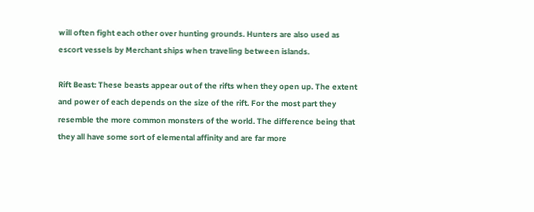will often fight each other over hunting grounds. Hunters are also used as escort vessels by Merchant ships when traveling between islands.

Rift Beast: These beasts appear out of the rifts when they open up. The extent and power of each depends on the size of the rift. For the most part they resemble the more common monsters of the world. The difference being that they all have some sort of elemental affinity and are far more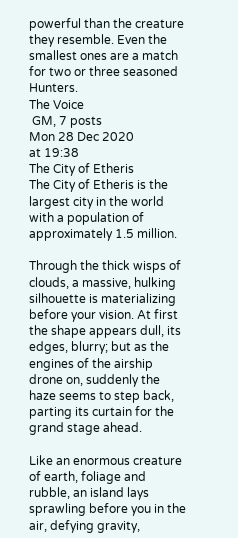powerful than the creature they resemble. Even the smallest ones are a match for two or three seasoned Hunters.
The Voice
 GM, 7 posts
Mon 28 Dec 2020
at 19:38
The City of Etheris
The City of Etheris is the largest city in the world with a population of approximately 1.5 million.

Through the thick wisps of clouds, a massive, hulking silhouette is materializing before your vision. At first the shape appears dull, its edges, blurry; but as the engines of the airship drone on, suddenly the haze seems to step back, parting its curtain for the grand stage ahead.

Like an enormous creature of earth, foliage and rubble, an island lays sprawling before you in the air, defying gravity,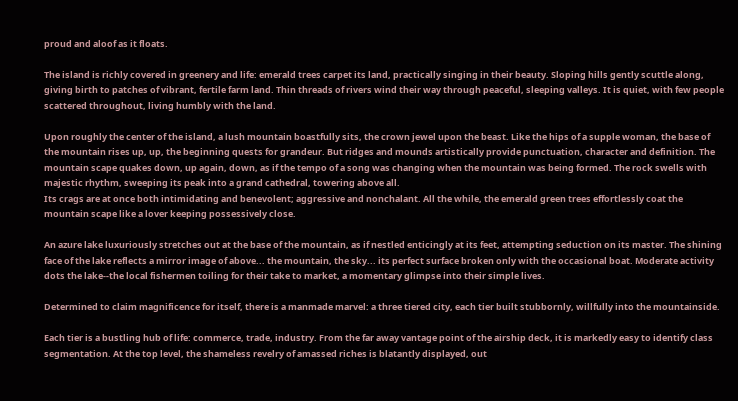proud and aloof as it floats.

The island is richly covered in greenery and life: emerald trees carpet its land, practically singing in their beauty. Sloping hills gently scuttle along, giving birth to patches of vibrant, fertile farm land. Thin threads of rivers wind their way through peaceful, sleeping valleys. It is quiet, with few people scattered throughout, living humbly with the land.

Upon roughly the center of the island, a lush mountain boastfully sits, the crown jewel upon the beast. Like the hips of a supple woman, the base of the mountain rises up, up, the beginning quests for grandeur. But ridges and mounds artistically provide punctuation, character and definition. The mountain scape quakes down, up again, down, as if the tempo of a song was changing when the mountain was being formed. The rock swells with majestic rhythm, sweeping its peak into a grand cathedral, towering above all.
Its crags are at once both intimidating and benevolent; aggressive and nonchalant. All the while, the emerald green trees effortlessly coat the mountain scape like a lover keeping possessively close.

An azure lake luxuriously stretches out at the base of the mountain, as if nestled enticingly at its feet, attempting seduction on its master. The shining face of the lake reflects a mirror image of above... the mountain, the sky... its perfect surface broken only with the occasional boat. Moderate activity dots the lake--the local fishermen toiling for their take to market, a momentary glimpse into their simple lives.

Determined to claim magnificence for itself, there is a manmade marvel: a three tiered city, each tier built stubbornly, willfully into the mountainside.

Each tier is a bustling hub of life: commerce, trade, industry. From the far away vantage point of the airship deck, it is markedly easy to identify class segmentation. At the top level, the shameless revelry of amassed riches is blatantly displayed, out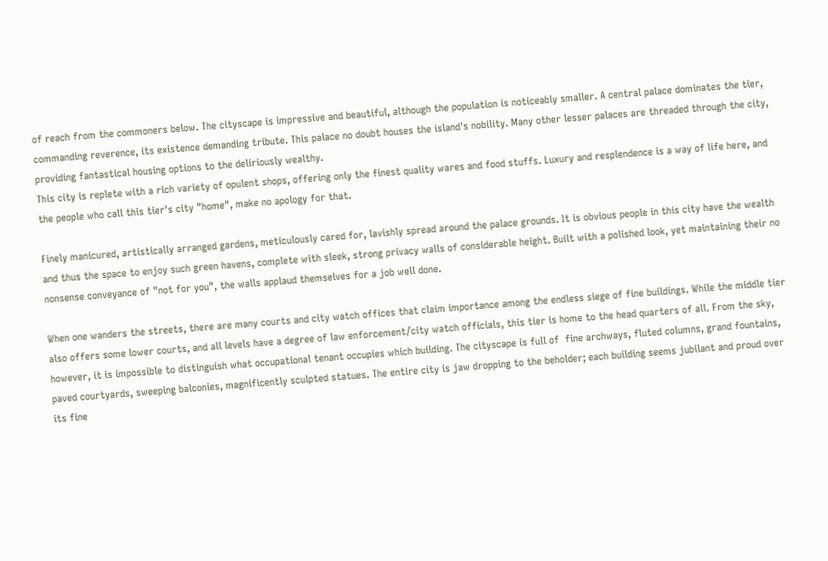of reach from the commoners below. The cityscape is impressive and beautiful, although the population is noticeably smaller. A central palace dominates the tier, commanding reverence, its existence demanding tribute. This palace no doubt houses the island's nobility. Many other lesser palaces are threaded through the city, providing fantastical housing options to the deliriously wealthy.
This city is replete with a rich variety of opulent shops, offering only the finest quality wares and food stuffs. Luxury and resplendence is a way of life here, and the people who call this tier's city "home", make no apology for that.

Finely manicured, artistically arranged gardens, meticulously cared for, lavishly spread around the palace grounds. It is obvious people in this city have the wealth and thus the space to enjoy such green havens, complete with sleek, strong privacy walls of considerable height. Built with a polished look, yet maintaining their no nonsense conveyance of "not for you", the walls applaud themselves for a job well done.

When one wanders the streets, there are many courts and city watch offices that claim importance among the endless siege of fine buildings. While the middle tier also offers some lower courts, and all levels have a degree of law enforcement/city watch officials, this tier is home to the head quarters of all. From the sky, however, it is impossible to distinguish what occupational tenant occupies which building. The cityscape is full of  fine archways, fluted columns, grand fountains, paved courtyards, sweeping balconies, magnificently sculpted statues. The entire city is jaw dropping to the beholder; each building seems jubilant and proud over its fine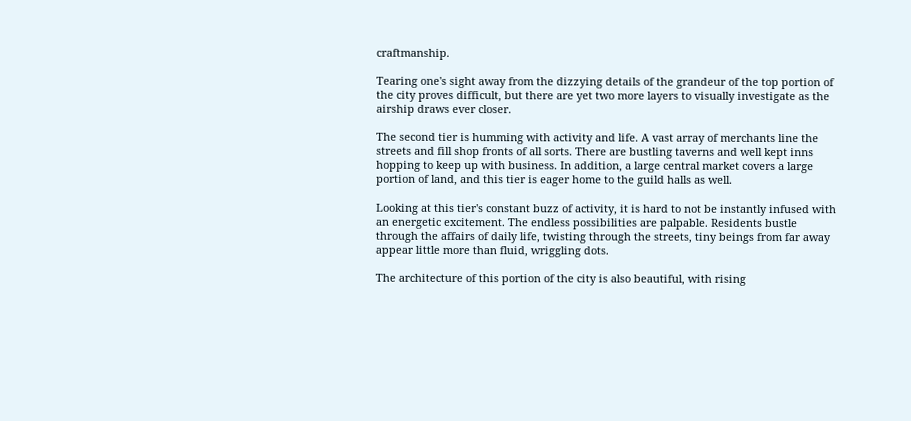craftmanship.

Tearing one's sight away from the dizzying details of the grandeur of the top portion of the city proves difficult, but there are yet two more layers to visually investigate as the airship draws ever closer.

The second tier is humming with activity and life. A vast array of merchants line the streets and fill shop fronts of all sorts. There are bustling taverns and well kept inns hopping to keep up with business. In addition, a large central market covers a large portion of land, and this tier is eager home to the guild halls as well.

Looking at this tier's constant buzz of activity, it is hard to not be instantly infused with an energetic excitement. The endless possibilities are palpable. Residents bustle through the affairs of daily life, twisting through the streets, tiny beings from far away appear little more than fluid, wriggling dots.

The architecture of this portion of the city is also beautiful, with rising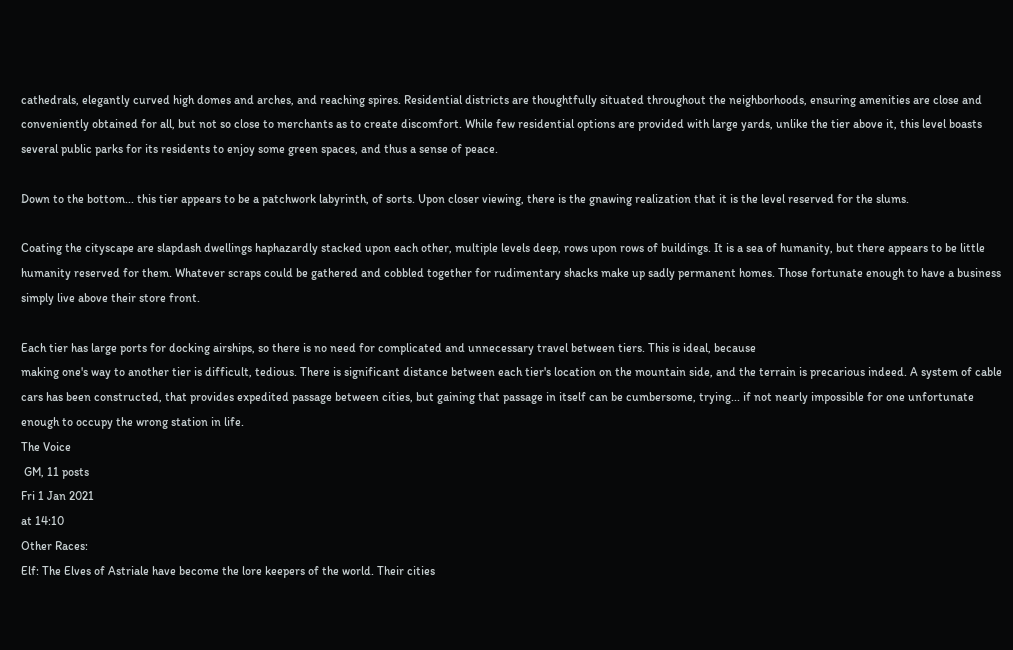cathedrals, elegantly curved high domes and arches, and reaching spires. Residential districts are thoughtfully situated throughout the neighborhoods, ensuring amenities are close and conveniently obtained for all, but not so close to merchants as to create discomfort. While few residential options are provided with large yards, unlike the tier above it, this level boasts several public parks for its residents to enjoy some green spaces, and thus a sense of peace.

Down to the bottom... this tier appears to be a patchwork labyrinth, of sorts. Upon closer viewing, there is the gnawing realization that it is the level reserved for the slums.

Coating the cityscape are slapdash dwellings haphazardly stacked upon each other, multiple levels deep, rows upon rows of buildings. It is a sea of humanity, but there appears to be little humanity reserved for them. Whatever scraps could be gathered and cobbled together for rudimentary shacks make up sadly permanent homes. Those fortunate enough to have a business simply live above their store front.

Each tier has large ports for docking airships, so there is no need for complicated and unnecessary travel between tiers. This is ideal, because
making one's way to another tier is difficult, tedious. There is significant distance between each tier's location on the mountain side, and the terrain is precarious indeed. A system of cable cars has been constructed, that provides expedited passage between cities, but gaining that passage in itself can be cumbersome, trying... if not nearly impossible for one unfortunate enough to occupy the wrong station in life.
The Voice
 GM, 11 posts
Fri 1 Jan 2021
at 14:10
Other Races:
Elf: The Elves of Astriale have become the lore keepers of the world. Their cities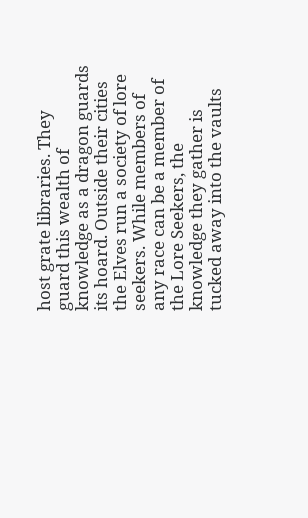host grate libraries. They guard this wealth of knowledge as a dragon guards its hoard. Outside their cities the Elves run a society of lore seekers. While members of any race can be a member of the Lore Seekers, the knowledge they gather is tucked away into the vaults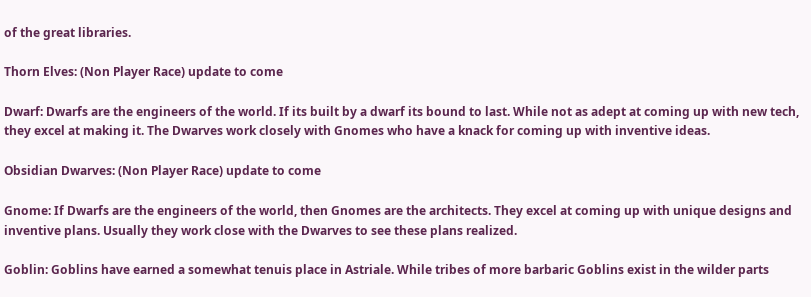of the great libraries.

Thorn Elves: (Non Player Race) update to come

Dwarf: Dwarfs are the engineers of the world. If its built by a dwarf its bound to last. While not as adept at coming up with new tech, they excel at making it. The Dwarves work closely with Gnomes who have a knack for coming up with inventive ideas.

Obsidian Dwarves: (Non Player Race) update to come

Gnome: If Dwarfs are the engineers of the world, then Gnomes are the architects. They excel at coming up with unique designs and inventive plans. Usually they work close with the Dwarves to see these plans realized.

Goblin: Goblins have earned a somewhat tenuis place in Astriale. While tribes of more barbaric Goblins exist in the wilder parts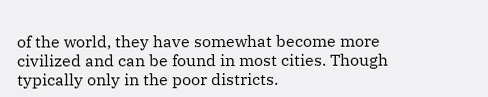of the world, they have somewhat become more civilized and can be found in most cities. Though typically only in the poor districts.